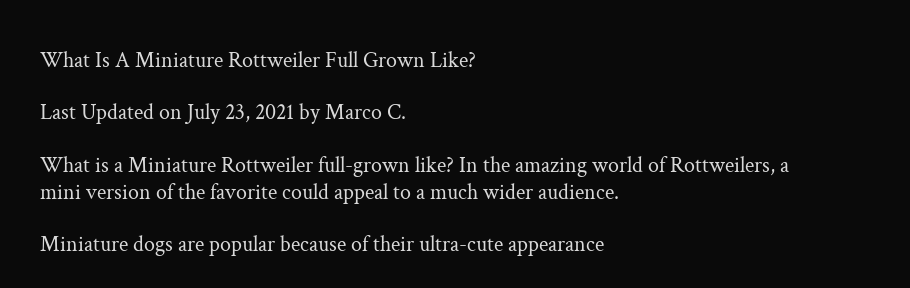What Is A Miniature Rottweiler Full Grown Like?

Last Updated on July 23, 2021 by Marco C.

What is a Miniature Rottweiler full-grown like? In the amazing world of Rottweilers, a mini version of the favorite could appeal to a much wider audience.

Miniature dogs are popular because of their ultra-cute appearance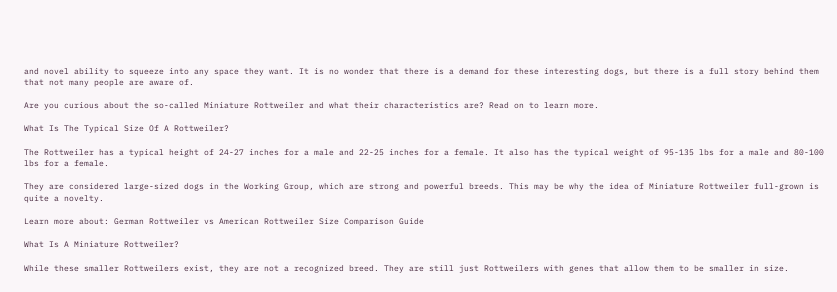and novel ability to squeeze into any space they want. It is no wonder that there is a demand for these interesting dogs, but there is a full story behind them that not many people are aware of.

Are you curious about the so-called Miniature Rottweiler and what their characteristics are? Read on to learn more.

What Is The Typical Size Of A Rottweiler?

The Rottweiler has a typical height of 24-27 inches for a male and 22-25 inches for a female. It also has the typical weight of 95-135 lbs for a male and 80-100 lbs for a female.

They are considered large-sized dogs in the Working Group, which are strong and powerful breeds. This may be why the idea of Miniature Rottweiler full-grown is quite a novelty.

Learn more about: German Rottweiler vs American Rottweiler Size Comparison Guide

What Is A Miniature Rottweiler?

While these smaller Rottweilers exist, they are not a recognized breed. They are still just Rottweilers with genes that allow them to be smaller in size.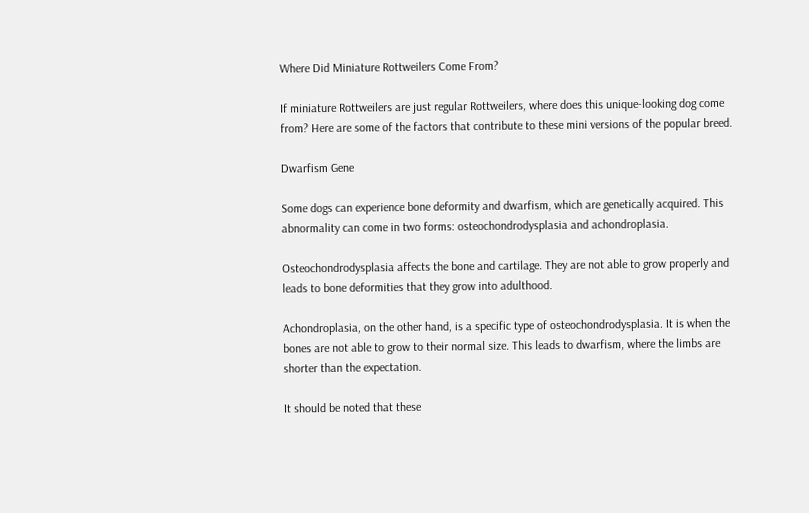Where Did Miniature Rottweilers Come From?

If miniature Rottweilers are just regular Rottweilers, where does this unique-looking dog come from? Here are some of the factors that contribute to these mini versions of the popular breed.

Dwarfism Gene

Some dogs can experience bone deformity and dwarfism, which are genetically acquired. This abnormality can come in two forms: osteochondrodysplasia and achondroplasia.

Osteochondrodysplasia affects the bone and cartilage. They are not able to grow properly and leads to bone deformities that they grow into adulthood.

Achondroplasia, on the other hand, is a specific type of osteochondrodysplasia. It is when the bones are not able to grow to their normal size. This leads to dwarfism, where the limbs are shorter than the expectation.

It should be noted that these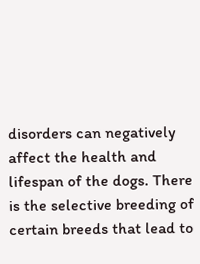disorders can negatively affect the health and lifespan of the dogs. There is the selective breeding of certain breeds that lead to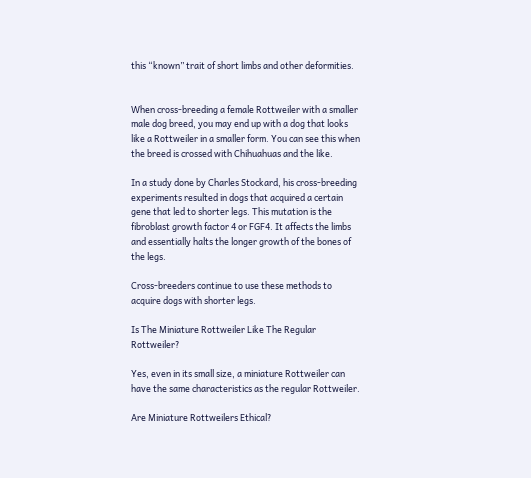this “known” trait of short limbs and other deformities.


When cross-breeding a female Rottweiler with a smaller male dog breed, you may end up with a dog that looks like a Rottweiler in a smaller form. You can see this when the breed is crossed with Chihuahuas and the like.

In a study done by Charles Stockard, his cross-breeding experiments resulted in dogs that acquired a certain gene that led to shorter legs. This mutation is the fibroblast growth factor 4 or FGF4. It affects the limbs and essentially halts the longer growth of the bones of the legs.

Cross-breeders continue to use these methods to acquire dogs with shorter legs.

Is The Miniature Rottweiler Like The Regular Rottweiler?

Yes, even in its small size, a miniature Rottweiler can have the same characteristics as the regular Rottweiler.

Are Miniature Rottweilers Ethical?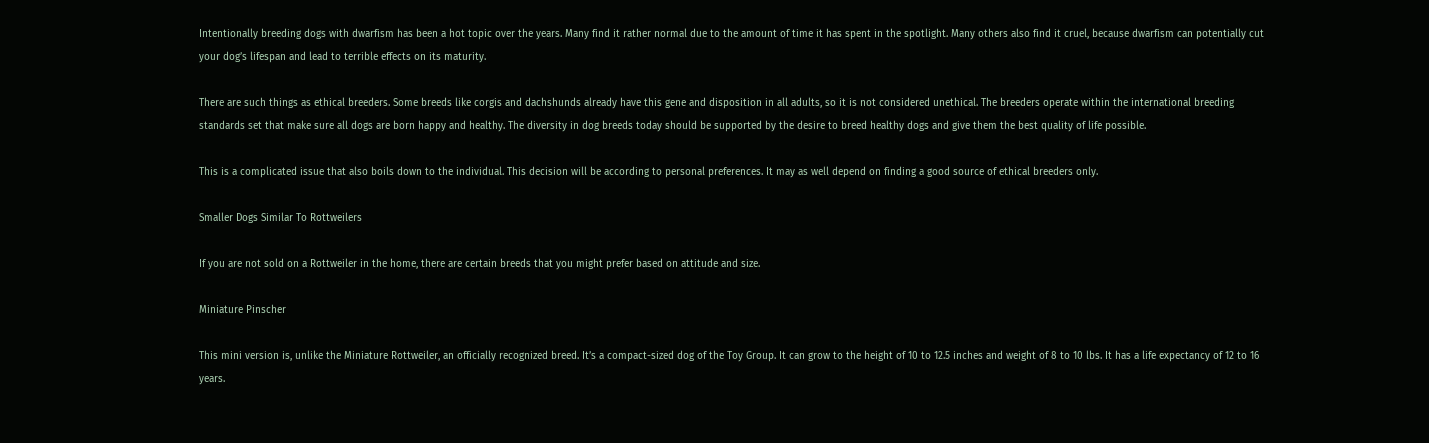Intentionally breeding dogs with dwarfism has been a hot topic over the years. Many find it rather normal due to the amount of time it has spent in the spotlight. Many others also find it cruel, because dwarfism can potentially cut your dog’s lifespan and lead to terrible effects on its maturity.

There are such things as ethical breeders. Some breeds like corgis and dachshunds already have this gene and disposition in all adults, so it is not considered unethical. The breeders operate within the international breeding standards set that make sure all dogs are born happy and healthy. The diversity in dog breeds today should be supported by the desire to breed healthy dogs and give them the best quality of life possible.

This is a complicated issue that also boils down to the individual. This decision will be according to personal preferences. It may as well depend on finding a good source of ethical breeders only.

Smaller Dogs Similar To Rottweilers

If you are not sold on a Rottweiler in the home, there are certain breeds that you might prefer based on attitude and size.

Miniature Pinscher

This mini version is, unlike the Miniature Rottweiler, an officially recognized breed. It’s a compact-sized dog of the Toy Group. It can grow to the height of 10 to 12.5 inches and weight of 8 to 10 lbs. It has a life expectancy of 12 to 16 years.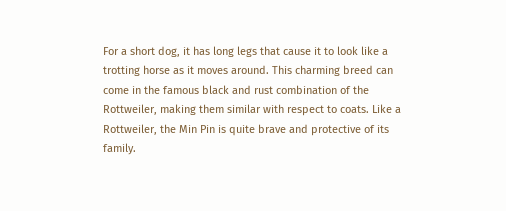For a short dog, it has long legs that cause it to look like a trotting horse as it moves around. This charming breed can come in the famous black and rust combination of the Rottweiler, making them similar with respect to coats. Like a Rottweiler, the Min Pin is quite brave and protective of its family.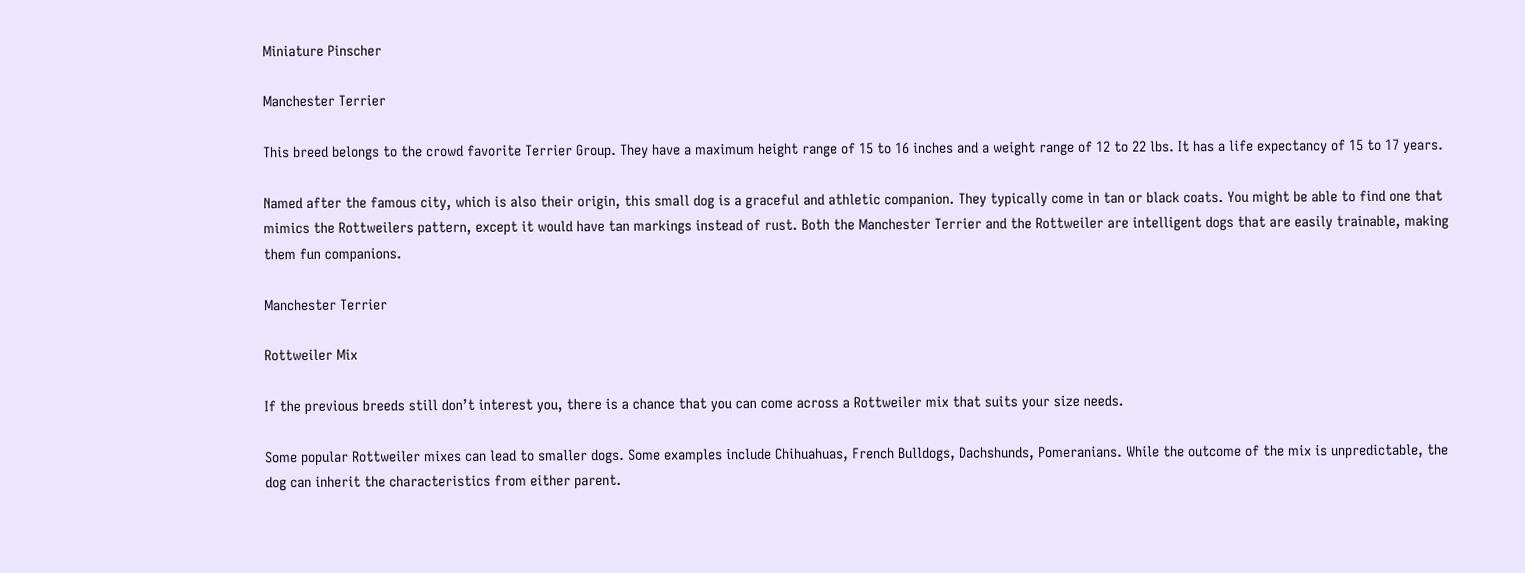Miniature Pinscher

Manchester Terrier

This breed belongs to the crowd favorite Terrier Group. They have a maximum height range of 15 to 16 inches and a weight range of 12 to 22 lbs. It has a life expectancy of 15 to 17 years.

Named after the famous city, which is also their origin, this small dog is a graceful and athletic companion. They typically come in tan or black coats. You might be able to find one that mimics the Rottweilers pattern, except it would have tan markings instead of rust. Both the Manchester Terrier and the Rottweiler are intelligent dogs that are easily trainable, making them fun companions.

Manchester Terrier

Rottweiler Mix

If the previous breeds still don’t interest you, there is a chance that you can come across a Rottweiler mix that suits your size needs.

Some popular Rottweiler mixes can lead to smaller dogs. Some examples include Chihuahuas, French Bulldogs, Dachshunds, Pomeranians. While the outcome of the mix is unpredictable, the dog can inherit the characteristics from either parent.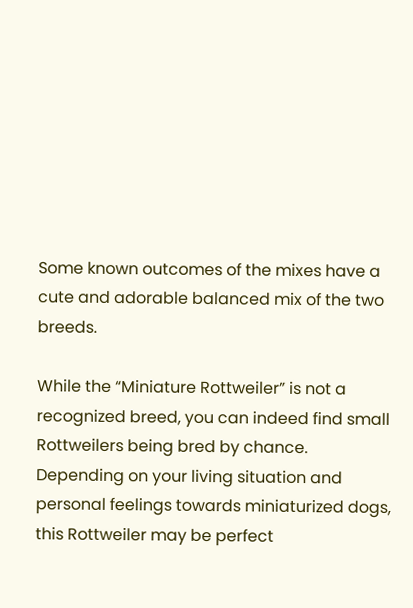Some known outcomes of the mixes have a cute and adorable balanced mix of the two breeds.

While the “Miniature Rottweiler” is not a recognized breed, you can indeed find small Rottweilers being bred by chance. Depending on your living situation and personal feelings towards miniaturized dogs, this Rottweiler may be perfect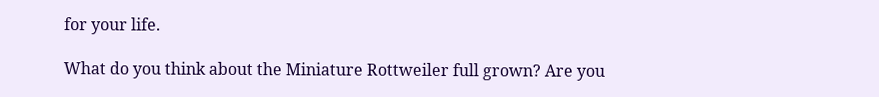for your life.

What do you think about the Miniature Rottweiler full grown? Are you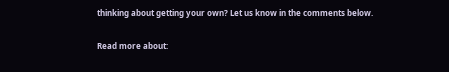thinking about getting your own? Let us know in the comments below.

Read more about: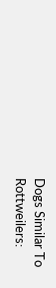Dogs Similar To Rottweilers: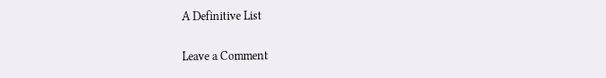A Definitive List

Leave a Comment